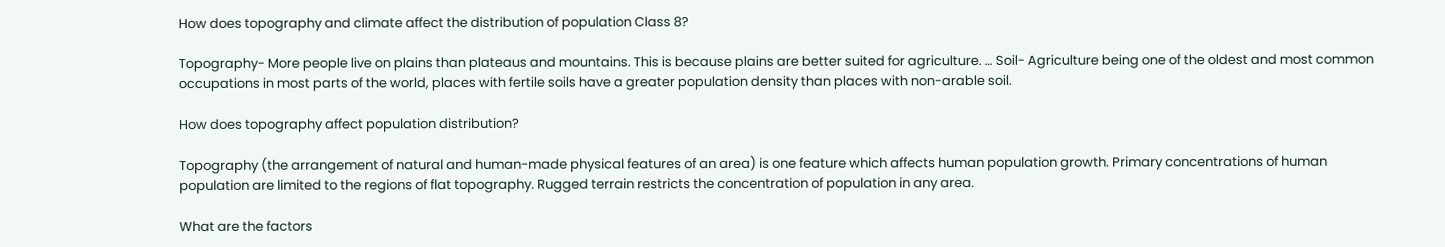How does topography and climate affect the distribution of population Class 8?

Topography- More people live on plains than plateaus and mountains. This is because plains are better suited for agriculture. … Soil- Agriculture being one of the oldest and most common occupations in most parts of the world, places with fertile soils have a greater population density than places with non-arable soil.

How does topography affect population distribution?

Topography (the arrangement of natural and human-made physical features of an area) is one feature which affects human population growth. Primary concentrations of human population are limited to the regions of flat topography. Rugged terrain restricts the concentration of population in any area.

What are the factors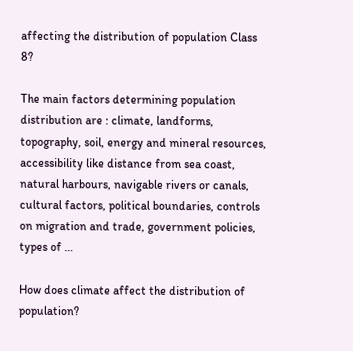affecting the distribution of population Class 8?

The main factors determining population distribution are : climate, landforms, topography, soil, energy and mineral resources, accessibility like distance from sea coast, natural harbours, navigable rivers or canals, cultural factors, political boundaries, controls on migration and trade, government policies, types of …

How does climate affect the distribution of population?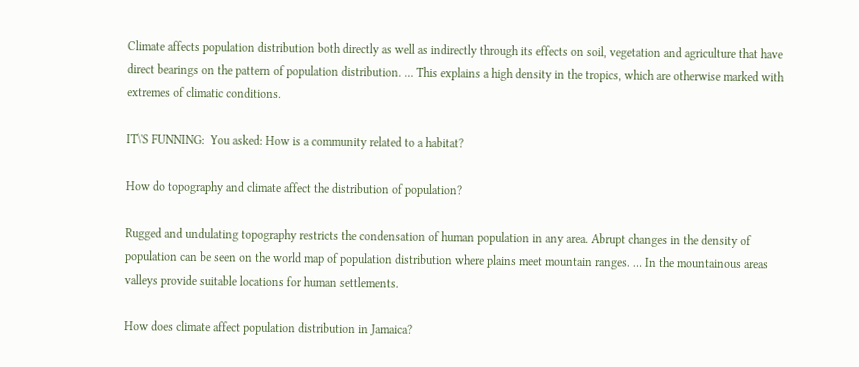Climate affects population distribution both directly as well as indirectly through its effects on soil, vegetation and agriculture that have direct bearings on the pattern of population distribution. … This explains a high density in the tropics, which are otherwise marked with extremes of climatic conditions.

IT\'S FUNNING:  You asked: How is a community related to a habitat?

How do topography and climate affect the distribution of population?

Rugged and undulating topography restricts the condensation of human population in any area. Abrupt changes in the density of population can be seen on the world map of population distribution where plains meet mountain ranges. … In the mountainous areas valleys provide suitable locations for human settlements.

How does climate affect population distribution in Jamaica?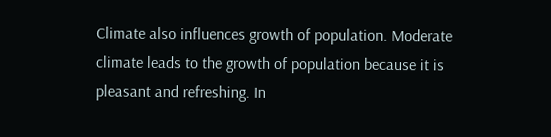Climate also influences growth of population. Moderate climate leads to the growth of population because it is pleasant and refreshing. In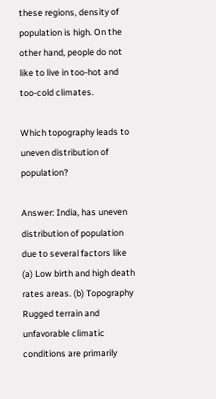these regions, density of population is high. On the other hand, people do not like to live in too-hot and too-cold climates.

Which topography leads to uneven distribution of population?

Answer: India, has uneven distribution of population due to several factors like (a) Low birth and high death rates areas. (b) Topography Rugged terrain and unfavorable climatic conditions are primarily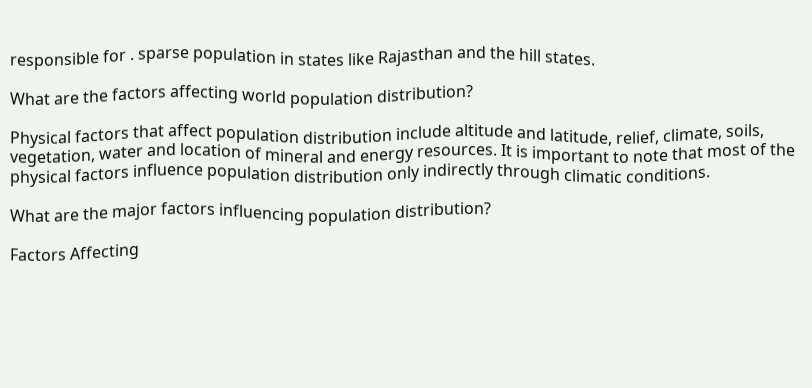responsible for . sparse population in states like Rajasthan and the hill states.

What are the factors affecting world population distribution?

Physical factors that affect population distribution include altitude and latitude, relief, climate, soils, vegetation, water and location of mineral and energy resources. It is important to note that most of the physical factors influence population distribution only indirectly through climatic conditions.

What are the major factors influencing population distribution?

Factors Affecting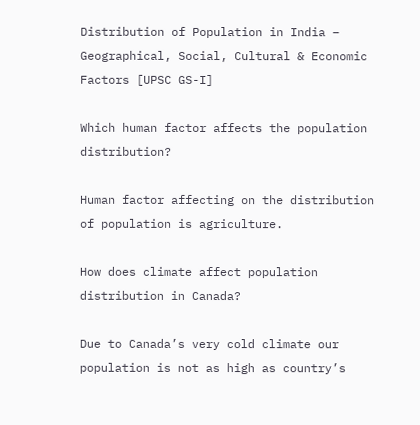Distribution of Population in India – Geographical, Social, Cultural & Economic Factors [UPSC GS-I]

Which human factor affects the population distribution?

Human factor affecting on the distribution of population is agriculture.

How does climate affect population distribution in Canada?

Due to Canada’s very cold climate our population is not as high as country’s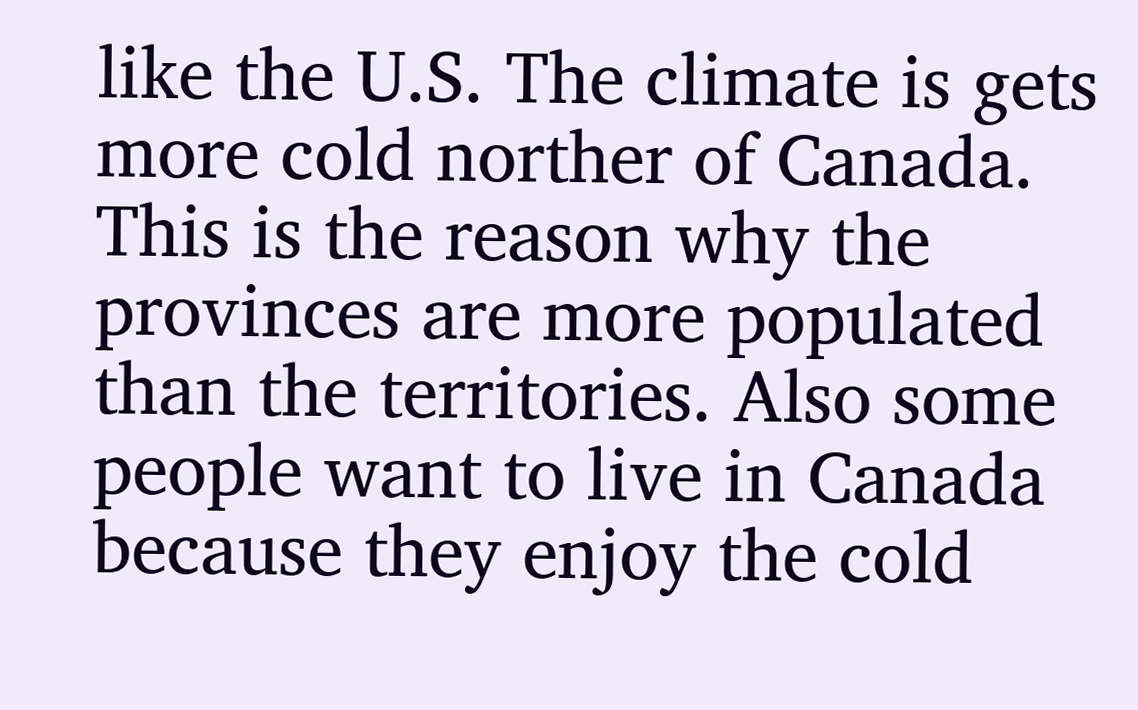like the U.S. The climate is gets more cold norther of Canada. This is the reason why the provinces are more populated than the territories. Also some people want to live in Canada because they enjoy the cold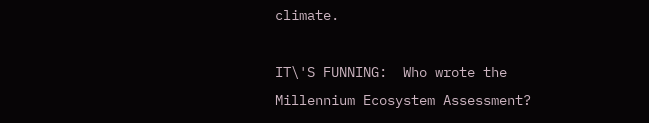climate.

IT\'S FUNNING:  Who wrote the Millennium Ecosystem Assessment?